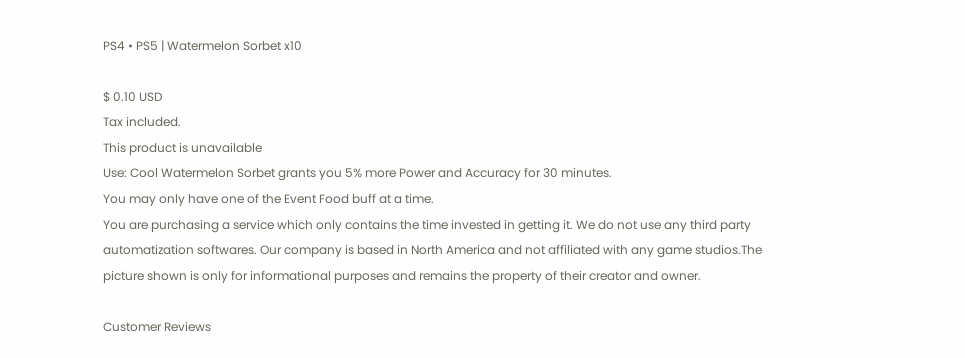PS4 • PS5 | Watermelon Sorbet x10

$ 0.10 USD
Tax included.
This product is unavailable
Use: Cool Watermelon Sorbet grants you 5% more Power and Accuracy for 30 minutes.
You may only have one of the Event Food buff at a time.
You are purchasing a service which only contains the time invested in getting it. We do not use any third party automatization softwares. Our company is based in North America and not affiliated with any game studios.The picture shown is only for informational purposes and remains the property of their creator and owner.

Customer Reviews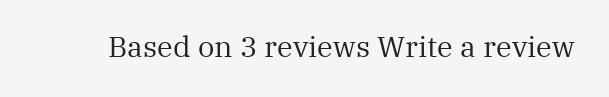Based on 3 reviews Write a review